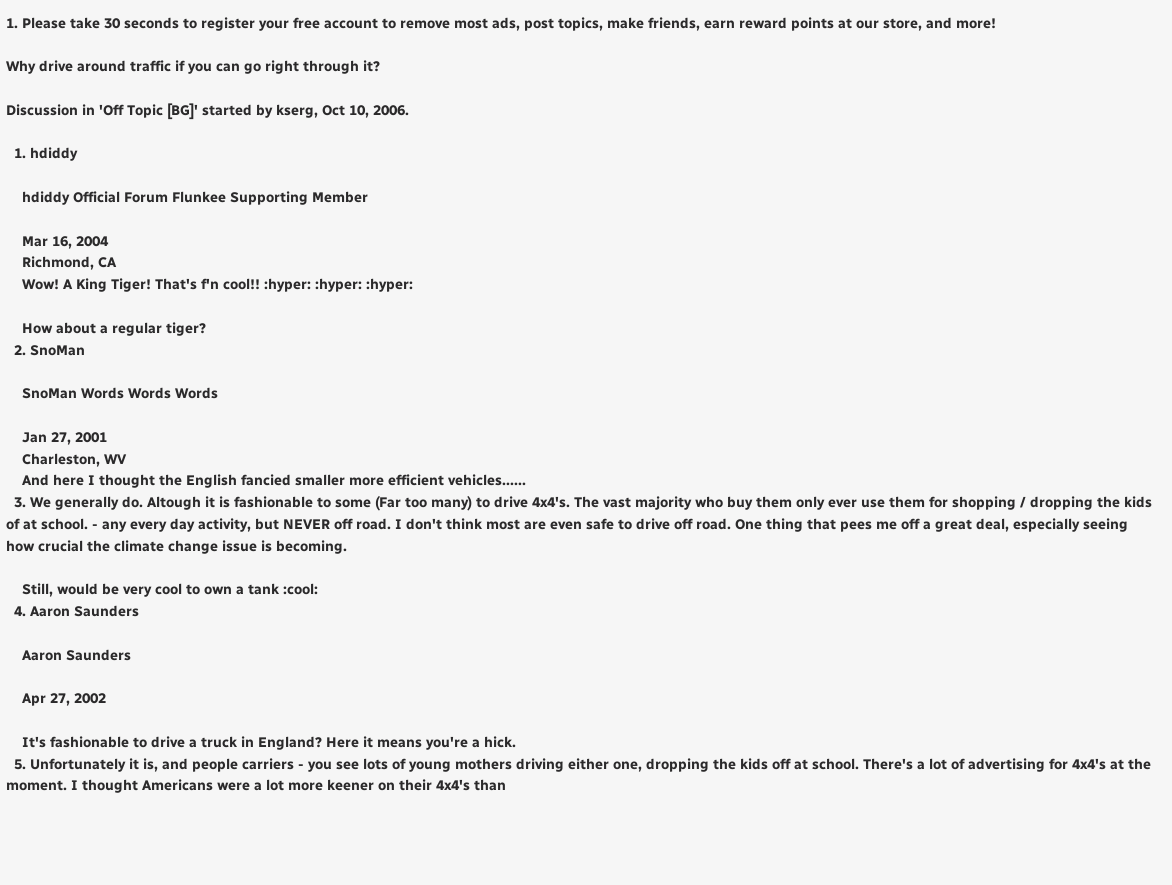1. Please take 30 seconds to register your free account to remove most ads, post topics, make friends, earn reward points at our store, and more!

Why drive around traffic if you can go right through it?

Discussion in 'Off Topic [BG]' started by kserg, Oct 10, 2006.

  1. hdiddy

    hdiddy Official Forum Flunkee Supporting Member

    Mar 16, 2004
    Richmond, CA
    Wow! A King Tiger! That's f'n cool!! :hyper: :hyper: :hyper:

    How about a regular tiger?
  2. SnoMan

    SnoMan Words Words Words

    Jan 27, 2001
    Charleston, WV
    And here I thought the English fancied smaller more efficient vehicles......
  3. We generally do. Altough it is fashionable to some (Far too many) to drive 4x4's. The vast majority who buy them only ever use them for shopping / dropping the kids of at school. - any every day activity, but NEVER off road. I don't think most are even safe to drive off road. One thing that pees me off a great deal, especially seeing how crucial the climate change issue is becoming.

    Still, would be very cool to own a tank :cool:
  4. Aaron Saunders

    Aaron Saunders

    Apr 27, 2002

    It's fashionable to drive a truck in England? Here it means you're a hick.
  5. Unfortunately it is, and people carriers - you see lots of young mothers driving either one, dropping the kids off at school. There's a lot of advertising for 4x4's at the moment. I thought Americans were a lot more keener on their 4x4's than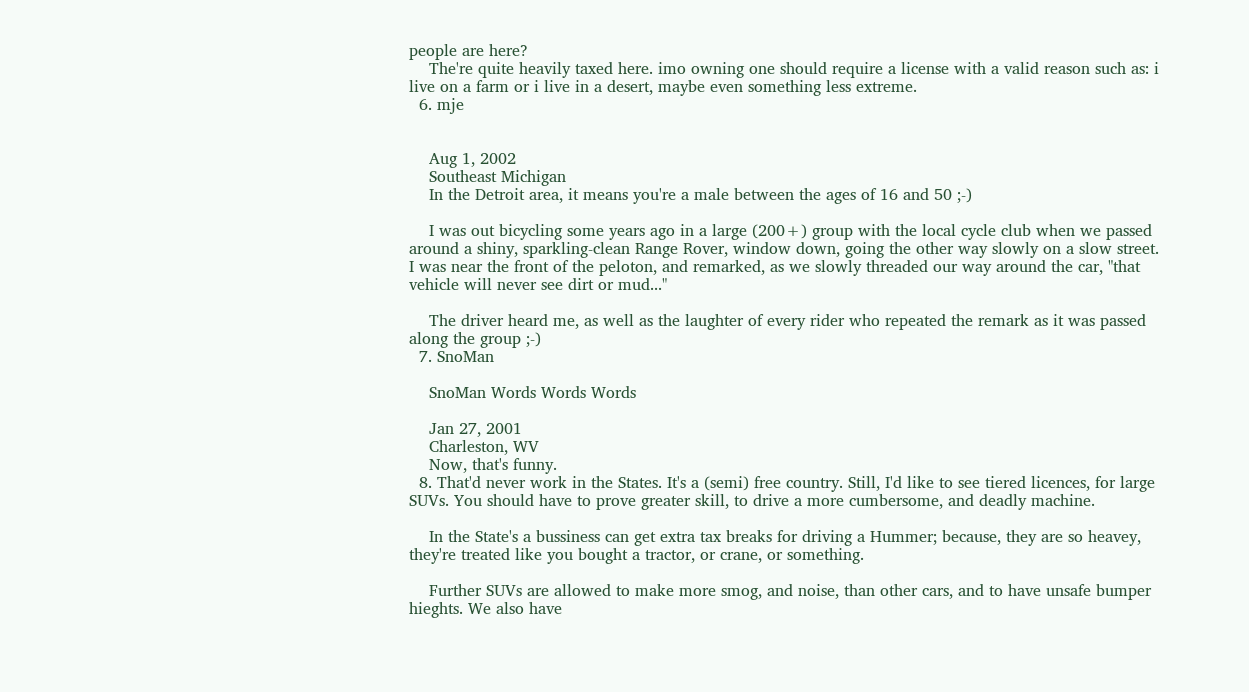people are here?
    The're quite heavily taxed here. imo owning one should require a license with a valid reason such as: i live on a farm or i live in a desert, maybe even something less extreme.
  6. mje


    Aug 1, 2002
    Southeast Michigan
    In the Detroit area, it means you're a male between the ages of 16 and 50 ;-)

    I was out bicycling some years ago in a large (200+) group with the local cycle club when we passed around a shiny, sparkling-clean Range Rover, window down, going the other way slowly on a slow street. I was near the front of the peloton, and remarked, as we slowly threaded our way around the car, "that vehicle will never see dirt or mud..."

    The driver heard me, as well as the laughter of every rider who repeated the remark as it was passed along the group ;-)
  7. SnoMan

    SnoMan Words Words Words

    Jan 27, 2001
    Charleston, WV
    Now, that's funny.
  8. That'd never work in the States. It's a (semi) free country. Still, I'd like to see tiered licences, for large SUVs. You should have to prove greater skill, to drive a more cumbersome, and deadly machine.

    In the State's a bussiness can get extra tax breaks for driving a Hummer; because, they are so heavey, they're treated like you bought a tractor, or crane, or something.

    Further SUVs are allowed to make more smog, and noise, than other cars, and to have unsafe bumper hieghts. We also have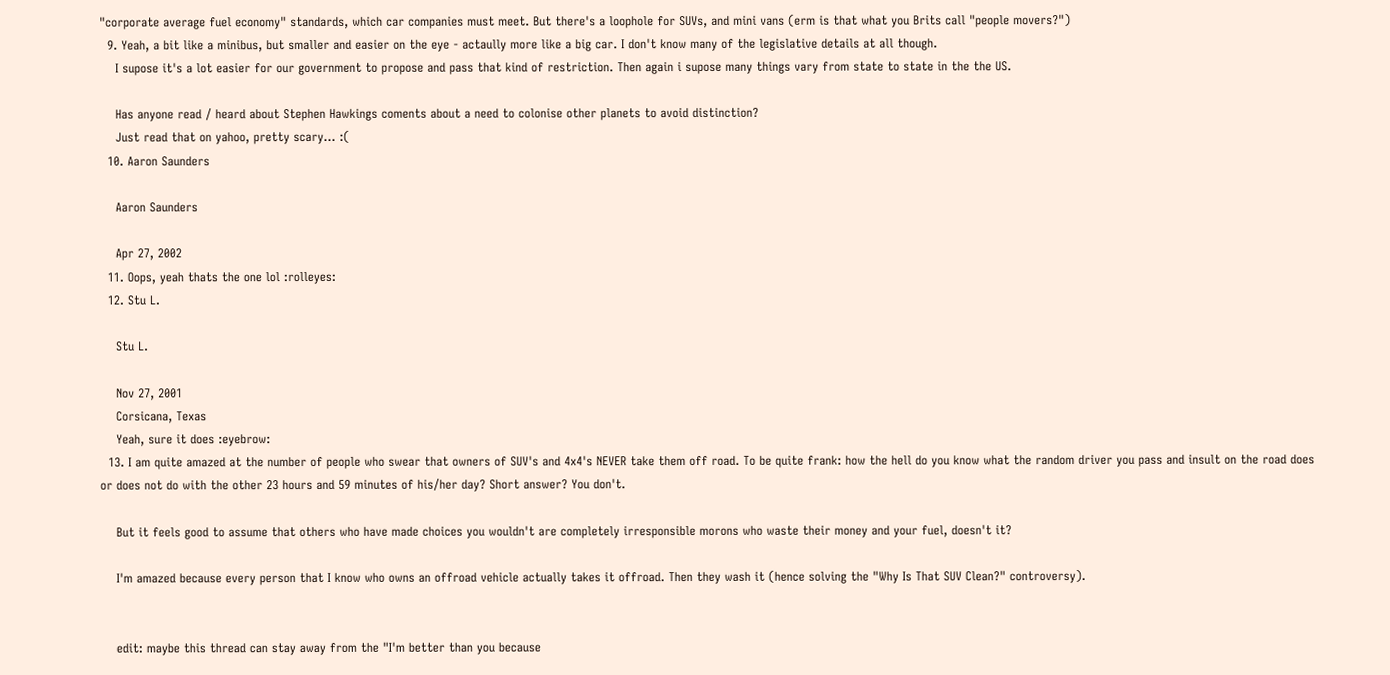"corporate average fuel economy" standards, which car companies must meet. But there's a loophole for SUVs, and mini vans (erm is that what you Brits call "people movers?")
  9. Yeah, a bit like a minibus, but smaller and easier on the eye - actaully more like a big car. I don't know many of the legislative details at all though.
    I supose it's a lot easier for our government to propose and pass that kind of restriction. Then again i supose many things vary from state to state in the the US.

    Has anyone read / heard about Stephen Hawkings coments about a need to colonise other planets to avoid distinction?
    Just read that on yahoo, pretty scary... :(
  10. Aaron Saunders

    Aaron Saunders

    Apr 27, 2002
  11. Oops, yeah thats the one lol :rolleyes:
  12. Stu L.

    Stu L.

    Nov 27, 2001
    Corsicana, Texas
    Yeah, sure it does :eyebrow:
  13. I am quite amazed at the number of people who swear that owners of SUV's and 4x4's NEVER take them off road. To be quite frank: how the hell do you know what the random driver you pass and insult on the road does or does not do with the other 23 hours and 59 minutes of his/her day? Short answer? You don't.

    But it feels good to assume that others who have made choices you wouldn't are completely irresponsible morons who waste their money and your fuel, doesn't it?

    I'm amazed because every person that I know who owns an offroad vehicle actually takes it offroad. Then they wash it (hence solving the "Why Is That SUV Clean?" controversy).


    edit: maybe this thread can stay away from the "I'm better than you because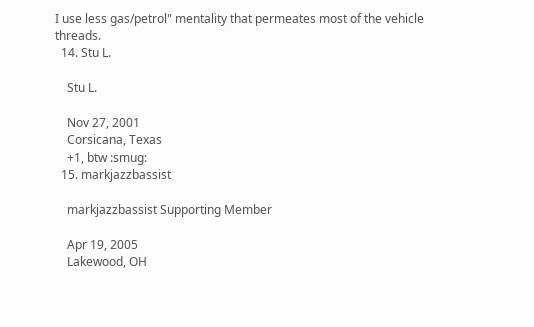I use less gas/petrol" mentality that permeates most of the vehicle threads.
  14. Stu L.

    Stu L.

    Nov 27, 2001
    Corsicana, Texas
    +1, btw :smug:
  15. markjazzbassist

    markjazzbassist Supporting Member

    Apr 19, 2005
    Lakewood, OH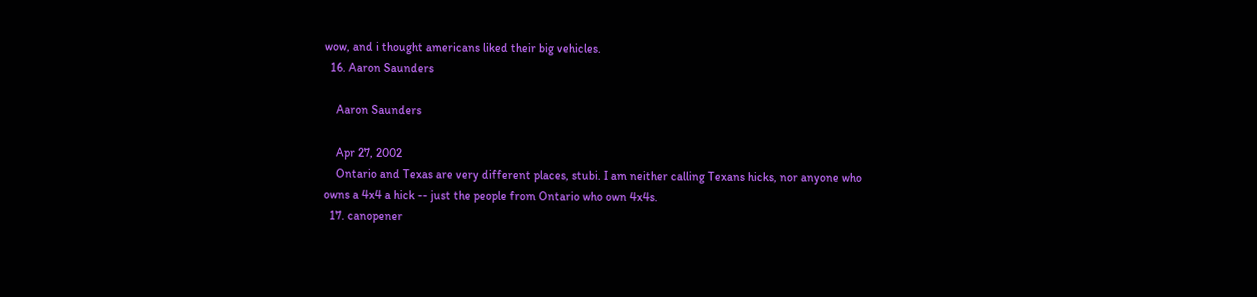wow, and i thought americans liked their big vehicles.
  16. Aaron Saunders

    Aaron Saunders

    Apr 27, 2002
    Ontario and Texas are very different places, stubi. I am neither calling Texans hicks, nor anyone who owns a 4x4 a hick -- just the people from Ontario who own 4x4s.
  17. canopener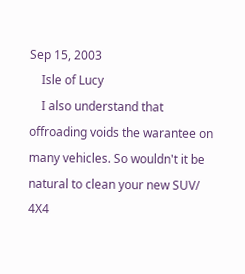Sep 15, 2003
    Isle of Lucy
    I also understand that offroading voids the warantee on many vehicles. So wouldn't it be natural to clean your new SUV/ 4X4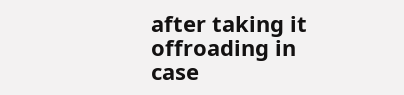after taking it offroading in case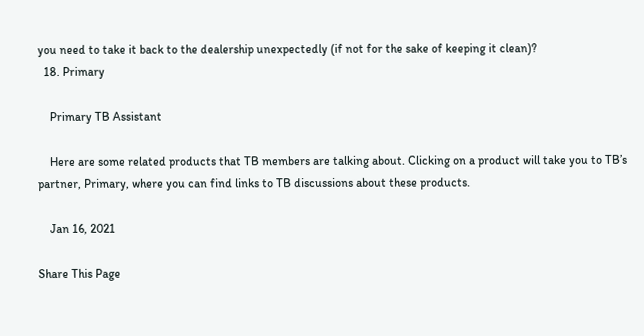you need to take it back to the dealership unexpectedly (if not for the sake of keeping it clean)?
  18. Primary

    Primary TB Assistant

    Here are some related products that TB members are talking about. Clicking on a product will take you to TB’s partner, Primary, where you can find links to TB discussions about these products.

    Jan 16, 2021

Share This Page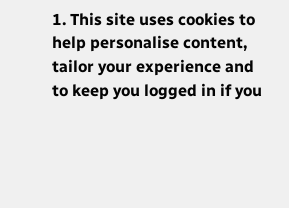1. This site uses cookies to help personalise content, tailor your experience and to keep you logged in if you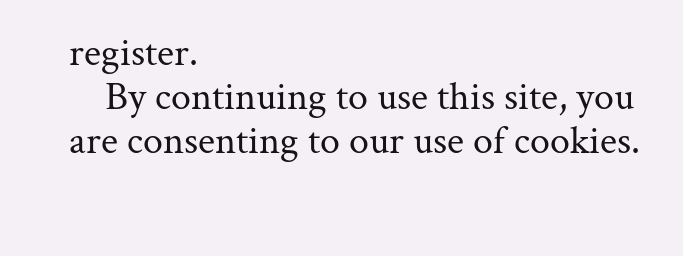register.
    By continuing to use this site, you are consenting to our use of cookies.